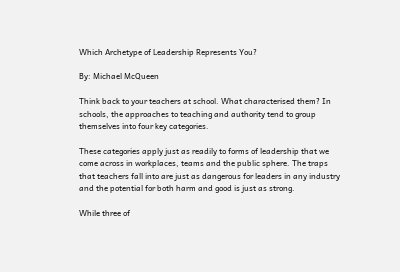Which Archetype of Leadership Represents You?

By: Michael McQueen

Think back to your teachers at school. What characterised them? In schools, the approaches to teaching and authority tend to group themselves into four key categories.

These categories apply just as readily to forms of leadership that we come across in workplaces, teams and the public sphere. The traps that teachers fall into are just as dangerous for leaders in any industry and the potential for both harm and good is just as strong.

While three of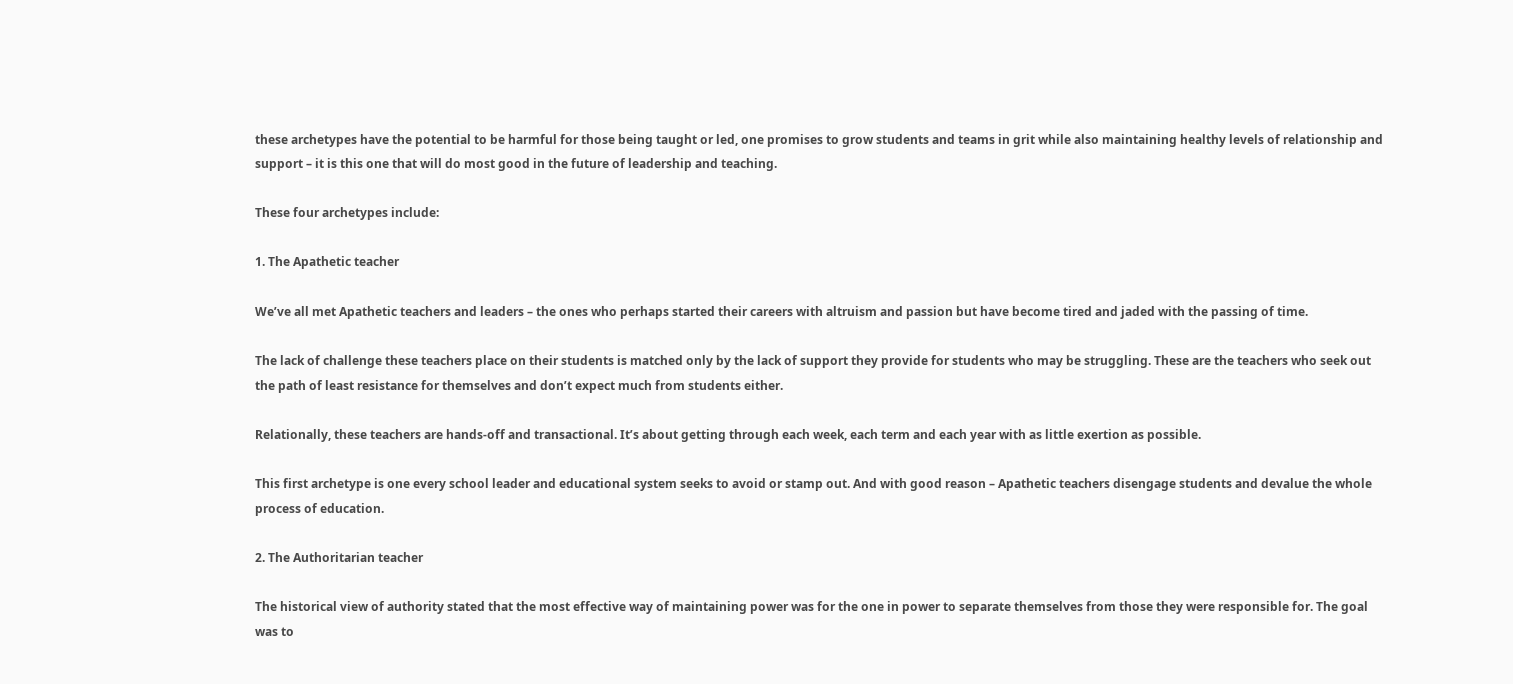these archetypes have the potential to be harmful for those being taught or led, one promises to grow students and teams in grit while also maintaining healthy levels of relationship and support – it is this one that will do most good in the future of leadership and teaching.

These four archetypes include:

1. The Apathetic teacher

We’ve all met Apathetic teachers and leaders – the ones who perhaps started their careers with altruism and passion but have become tired and jaded with the passing of time.

The lack of challenge these teachers place on their students is matched only by the lack of support they provide for students who may be struggling. These are the teachers who seek out the path of least resistance for themselves and don’t expect much from students either.

Relationally, these teachers are hands-off and transactional. It’s about getting through each week, each term and each year with as little exertion as possible.

This first archetype is one every school leader and educational system seeks to avoid or stamp out. And with good reason – Apathetic teachers disengage students and devalue the whole process of education.

2. The Authoritarian teacher

The historical view of authority stated that the most effective way of maintaining power was for the one in power to separate themselves from those they were responsible for. The goal was to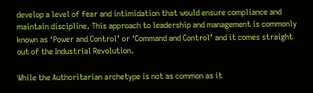develop a level of fear and intimidation that would ensure compliance and maintain discipline. This approach to leadership and management is commonly known as ‘Power and Control’ or ‘Command and Control’ and it comes straight out of the Industrial Revolution.

While the Authoritarian archetype is not as common as it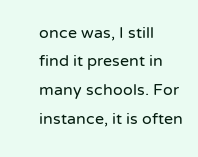once was, I still find it present in many schools. For instance, it is often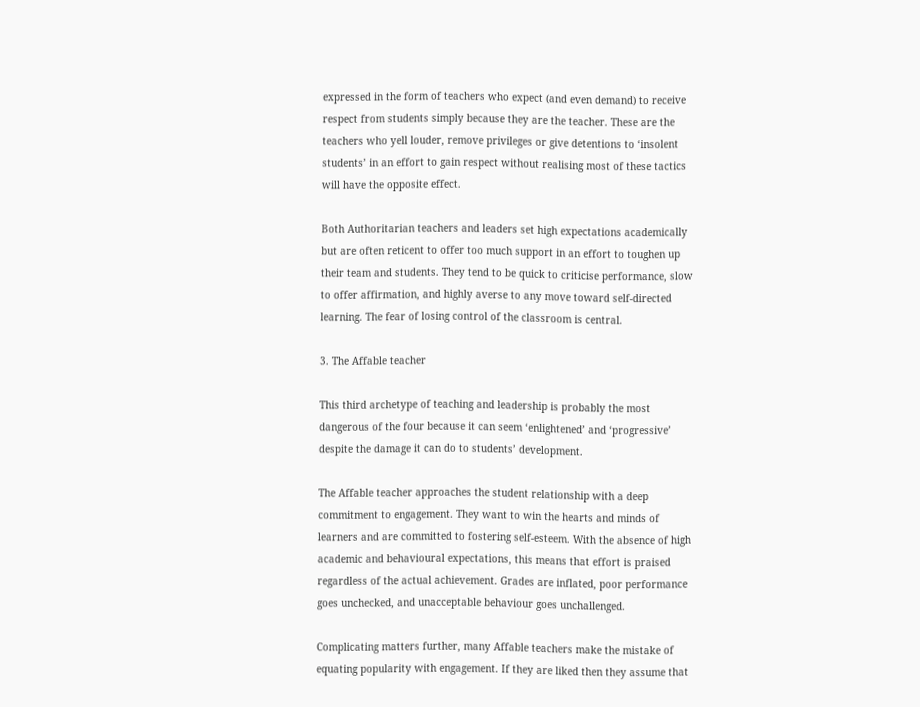expressed in the form of teachers who expect (and even demand) to receive respect from students simply because they are the teacher. These are the teachers who yell louder, remove privileges or give detentions to ‘insolent students’ in an effort to gain respect without realising most of these tactics will have the opposite effect.

Both Authoritarian teachers and leaders set high expectations academically but are often reticent to offer too much support in an effort to toughen up their team and students. They tend to be quick to criticise performance, slow to offer affirmation, and highly averse to any move toward self-directed learning. The fear of losing control of the classroom is central.

3. The Affable teacher

This third archetype of teaching and leadership is probably the most dangerous of the four because it can seem ‘enlightened’ and ‘progressive’ despite the damage it can do to students’ development.

The Affable teacher approaches the student relationship with a deep commitment to engagement. They want to win the hearts and minds of learners and are committed to fostering self-esteem. With the absence of high academic and behavioural expectations, this means that effort is praised regardless of the actual achievement. Grades are inflated, poor performance goes unchecked, and unacceptable behaviour goes unchallenged.

Complicating matters further, many Affable teachers make the mistake of equating popularity with engagement. If they are liked then they assume that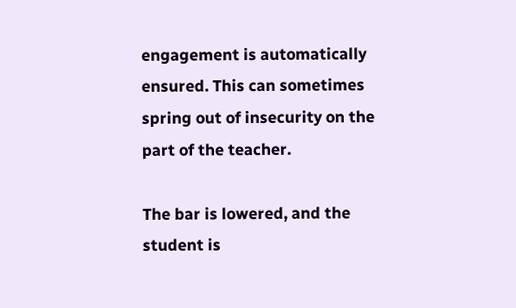engagement is automatically ensured. This can sometimes spring out of insecurity on the part of the teacher.

The bar is lowered, and the student is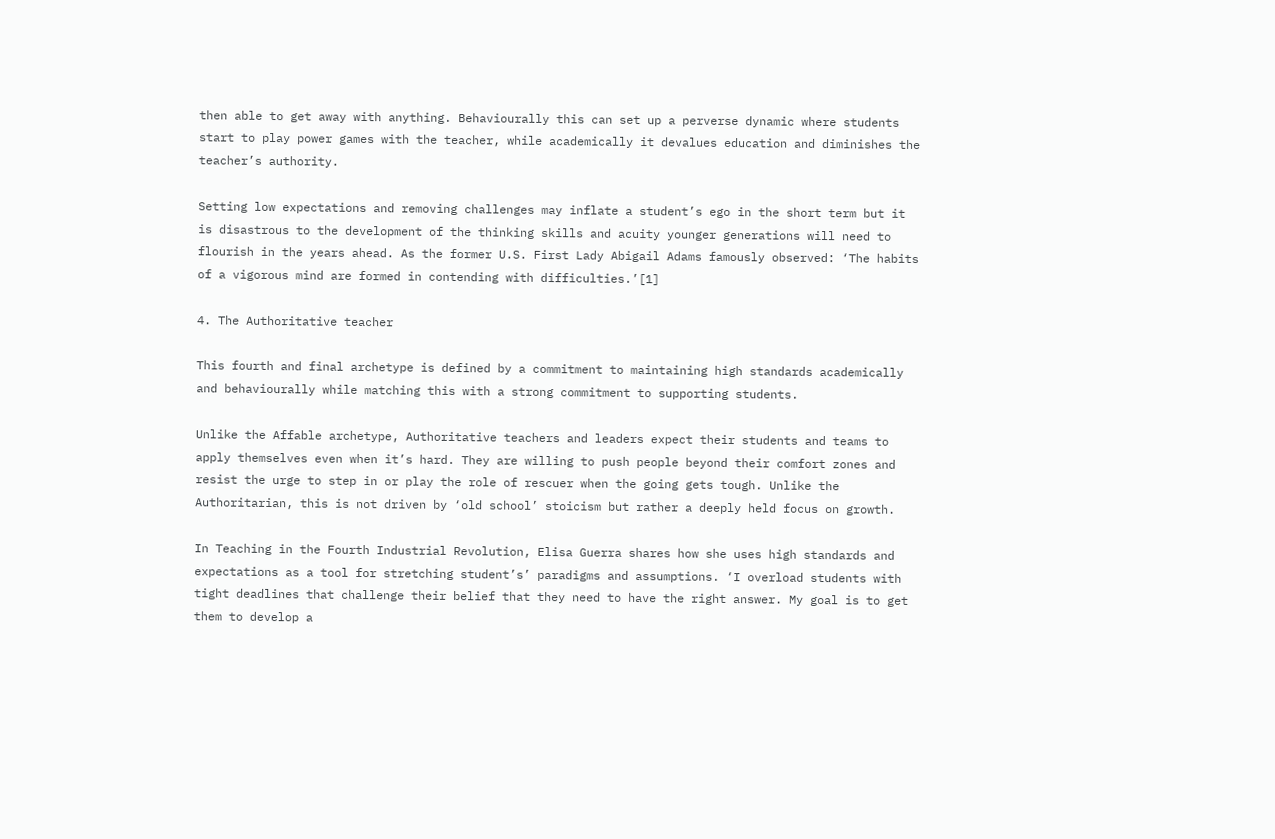then able to get away with anything. Behaviourally this can set up a perverse dynamic where students start to play power games with the teacher, while academically it devalues education and diminishes the teacher’s authority.

Setting low expectations and removing challenges may inflate a student’s ego in the short term but it is disastrous to the development of the thinking skills and acuity younger generations will need to flourish in the years ahead. As the former U.S. First Lady Abigail Adams famously observed: ‘The habits of a vigorous mind are formed in contending with difficulties.’[1]

4. The Authoritative teacher

This fourth and final archetype is defined by a commitment to maintaining high standards academically and behaviourally while matching this with a strong commitment to supporting students.

Unlike the Affable archetype, Authoritative teachers and leaders expect their students and teams to apply themselves even when it’s hard. They are willing to push people beyond their comfort zones and resist the urge to step in or play the role of rescuer when the going gets tough. Unlike the Authoritarian, this is not driven by ‘old school’ stoicism but rather a deeply held focus on growth.

In Teaching in the Fourth Industrial Revolution, Elisa Guerra shares how she uses high standards and expectations as a tool for stretching student’s’ paradigms and assumptions. ‘I overload students with tight deadlines that challenge their belief that they need to have the right answer. My goal is to get them to develop a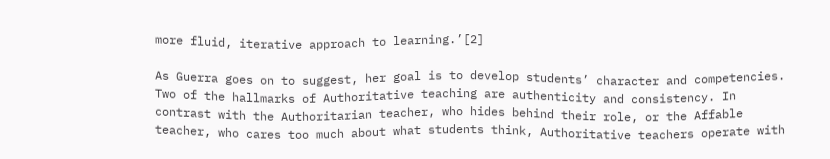more fluid, iterative approach to learning.’[2]

As Guerra goes on to suggest, her goal is to develop students’ character and competencies. Two of the hallmarks of Authoritative teaching are authenticity and consistency. In contrast with the Authoritarian teacher, who hides behind their role, or the Affable teacher, who cares too much about what students think, Authoritative teachers operate with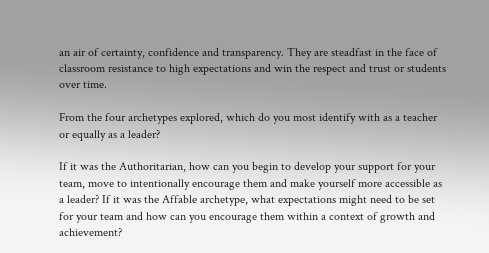an air of certainty, confidence and transparency. They are steadfast in the face of classroom resistance to high expectations and win the respect and trust or students over time.

From the four archetypes explored, which do you most identify with as a teacher or equally as a leader?

If it was the Authoritarian, how can you begin to develop your support for your team, move to intentionally encourage them and make yourself more accessible as a leader? If it was the Affable archetype, what expectations might need to be set for your team and how can you encourage them within a context of growth and achievement?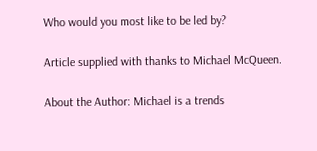Who would you most like to be led by?

Article supplied with thanks to Michael McQueen.

About the Author: Michael is a trends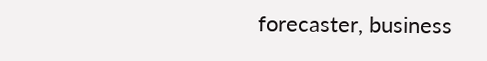forecaster, business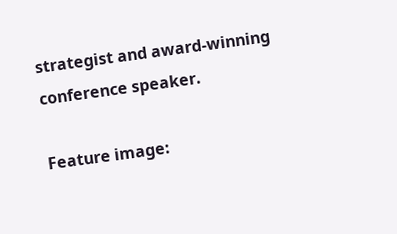strategist and award-winning conference speaker.

Feature image: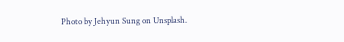Photo by Jehyun Sung on Unsplash.